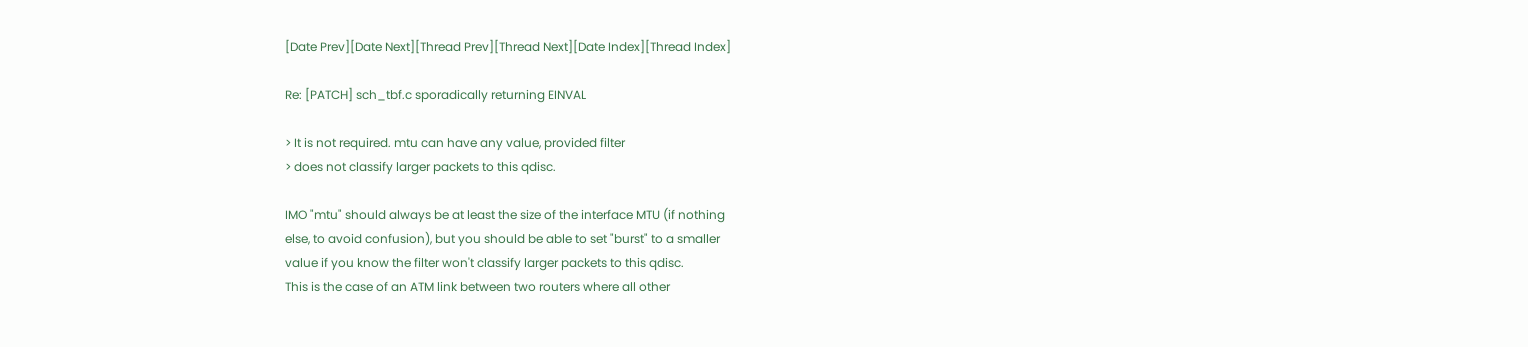[Date Prev][Date Next][Thread Prev][Thread Next][Date Index][Thread Index]

Re: [PATCH] sch_tbf.c sporadically returning EINVAL

> It is not required. mtu can have any value, provided filter
> does not classify larger packets to this qdisc.

IMO "mtu" should always be at least the size of the interface MTU (if nothing
else, to avoid confusion), but you should be able to set "burst" to a smaller
value if you know the filter won't classify larger packets to this qdisc.
This is the case of an ATM link between two routers where all other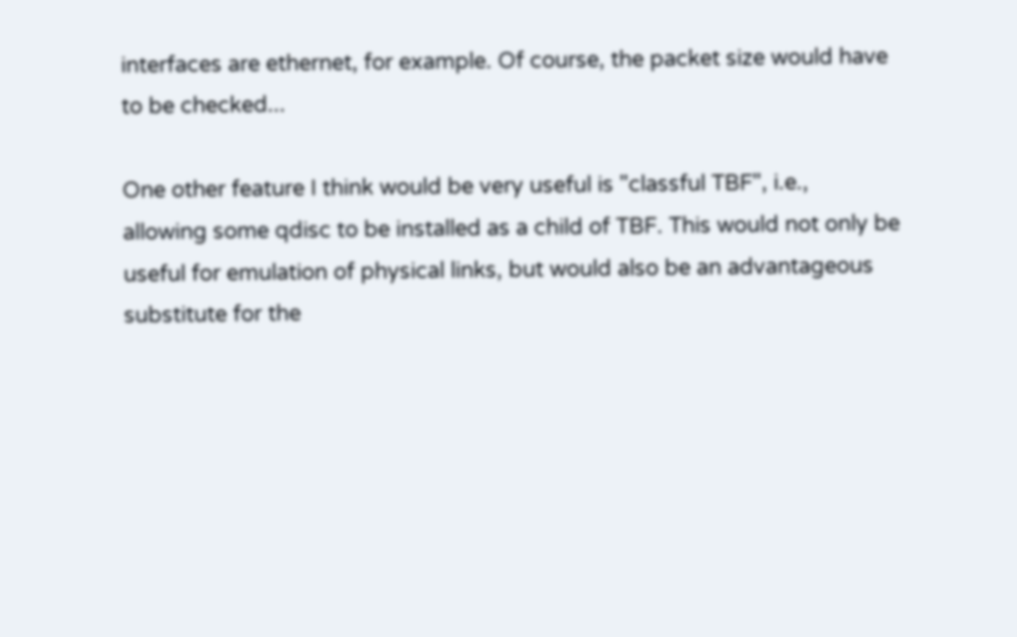interfaces are ethernet, for example. Of course, the packet size would have
to be checked...

One other feature I think would be very useful is "classful TBF", i.e.,
allowing some qdisc to be installed as a child of TBF. This would not only be
useful for emulation of physical links, but would also be an advantageous
substitute for the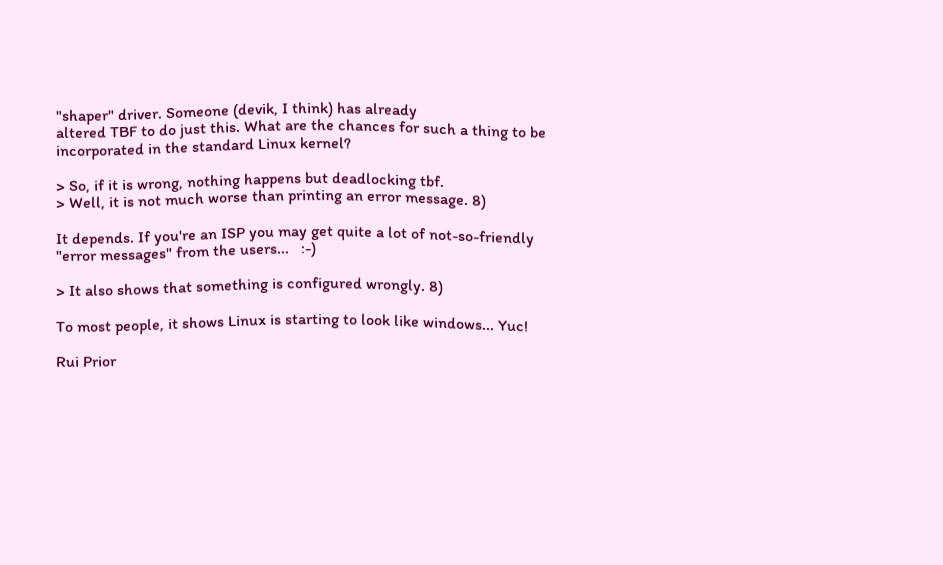"shaper" driver. Someone (devik, I think) has already
altered TBF to do just this. What are the chances for such a thing to be
incorporated in the standard Linux kernel?

> So, if it is wrong, nothing happens but deadlocking tbf.
> Well, it is not much worse than printing an error message. 8)

It depends. If you're an ISP you may get quite a lot of not-so-friendly
"error messages" from the users...   :-)

> It also shows that something is configured wrongly. 8)

To most people, it shows Linux is starting to look like windows... Yuc!

Rui Prior